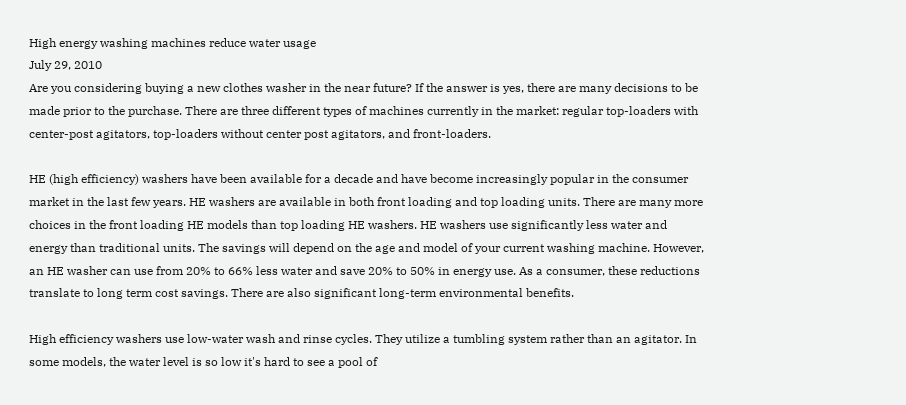High energy washing machines reduce water usage
July 29, 2010
Are you considering buying a new clothes washer in the near future? If the answer is yes, there are many decisions to be made prior to the purchase. There are three different types of machines currently in the market: regular top-loaders with center-post agitators, top-loaders without center post agitators, and front-loaders.

HE (high efficiency) washers have been available for a decade and have become increasingly popular in the consumer market in the last few years. HE washers are available in both front loading and top loading units. There are many more choices in the front loading HE models than top loading HE washers. HE washers use significantly less water and energy than traditional units. The savings will depend on the age and model of your current washing machine. However, an HE washer can use from 20% to 66% less water and save 20% to 50% in energy use. As a consumer, these reductions translate to long term cost savings. There are also significant long-term environmental benefits.

High efficiency washers use low-water wash and rinse cycles. They utilize a tumbling system rather than an agitator. In some models, the water level is so low it's hard to see a pool of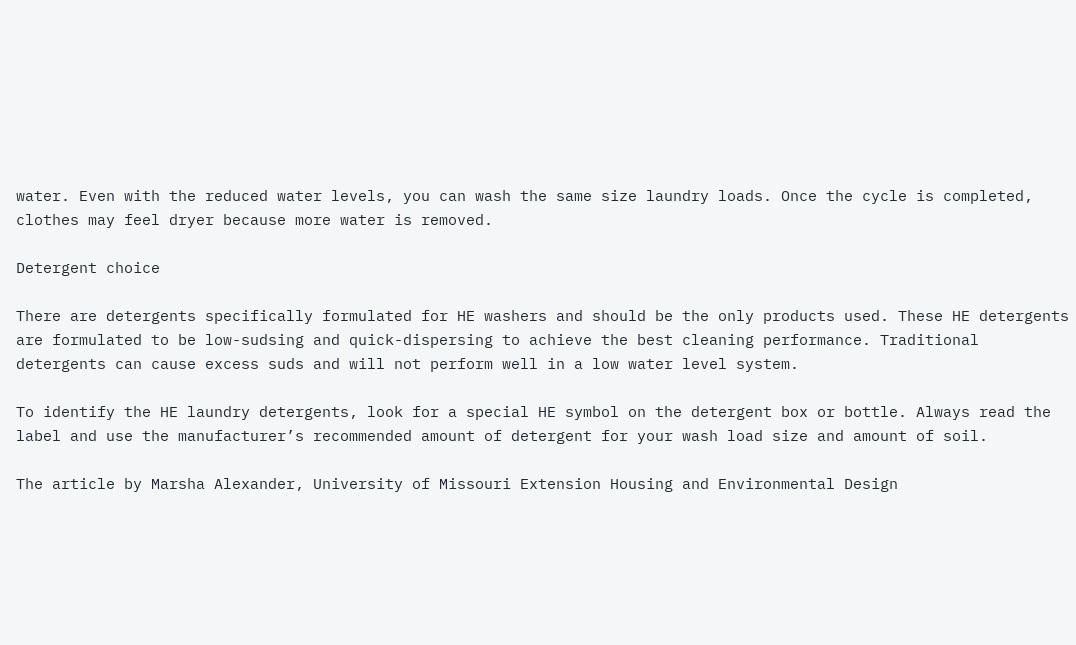water. Even with the reduced water levels, you can wash the same size laundry loads. Once the cycle is completed, clothes may feel dryer because more water is removed.

Detergent choice

There are detergents specifically formulated for HE washers and should be the only products used. These HE detergents are formulated to be low-sudsing and quick-dispersing to achieve the best cleaning performance. Traditional detergents can cause excess suds and will not perform well in a low water level system.

To identify the HE laundry detergents, look for a special HE symbol on the detergent box or bottle. Always read the label and use the manufacturer’s recommended amount of detergent for your wash load size and amount of soil.

The article by Marsha Alexander, University of Missouri Extension Housing and Environmental Design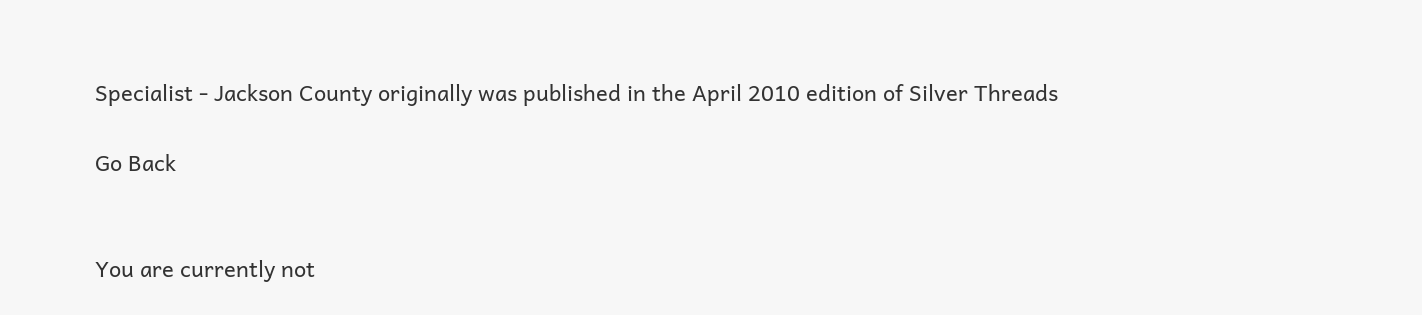Specialist - Jackson County originally was published in the April 2010 edition of Silver Threads

Go Back


You are currently not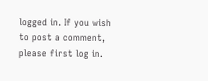logged in. If you wish to post a comment, please first log in.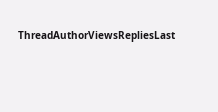ThreadAuthorViewsRepliesLast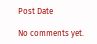Post Date

No comments yet.